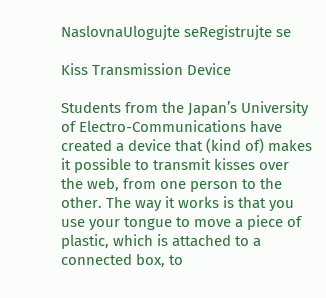NaslovnaUlogujte seRegistrujte se

Kiss Transmission Device

Students from the Japan’s University of Electro-Communications have created a device that (kind of) makes it possible to transmit kisses over the web, from one person to the other. The way it works is that you use your tongue to move a piece of plastic, which is attached to a connected box, to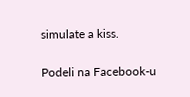simulate a kiss.

Podeli na Facebook-u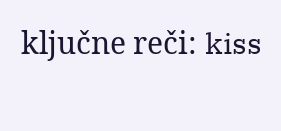ključne reči: kiss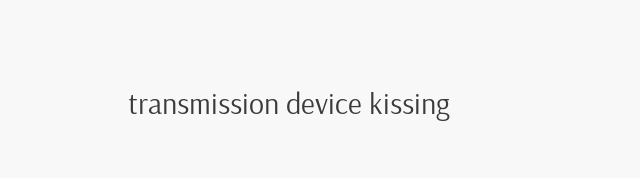transmission device kissing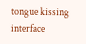tongue kissing interface